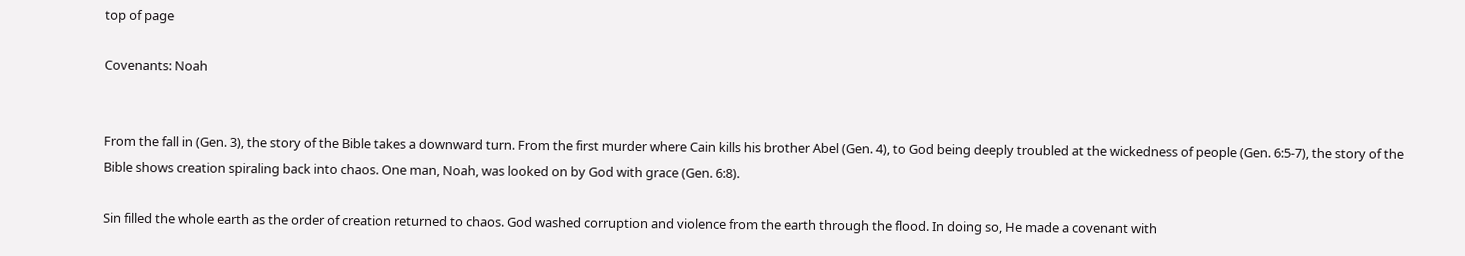top of page

Covenants: Noah


From the fall in (Gen. 3), the story of the Bible takes a downward turn. From the first murder where Cain kills his brother Abel (Gen. 4), to God being deeply troubled at the wickedness of people (Gen. 6:5-7), the story of the Bible shows creation spiraling back into chaos. One man, Noah, was looked on by God with grace (Gen. 6:8).

Sin filled the whole earth as the order of creation returned to chaos. God washed corruption and violence from the earth through the flood. In doing so, He made a covenant with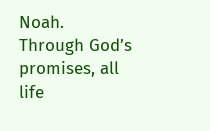Noah. Through God’s promises, all life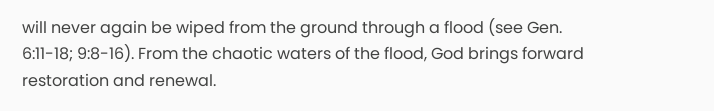will never again be wiped from the ground through a flood (see Gen. 6:11-18; 9:8-16). From the chaotic waters of the flood, God brings forward restoration and renewal.